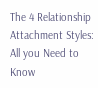The 4 Relationship Attachment Styles: All you Need to Know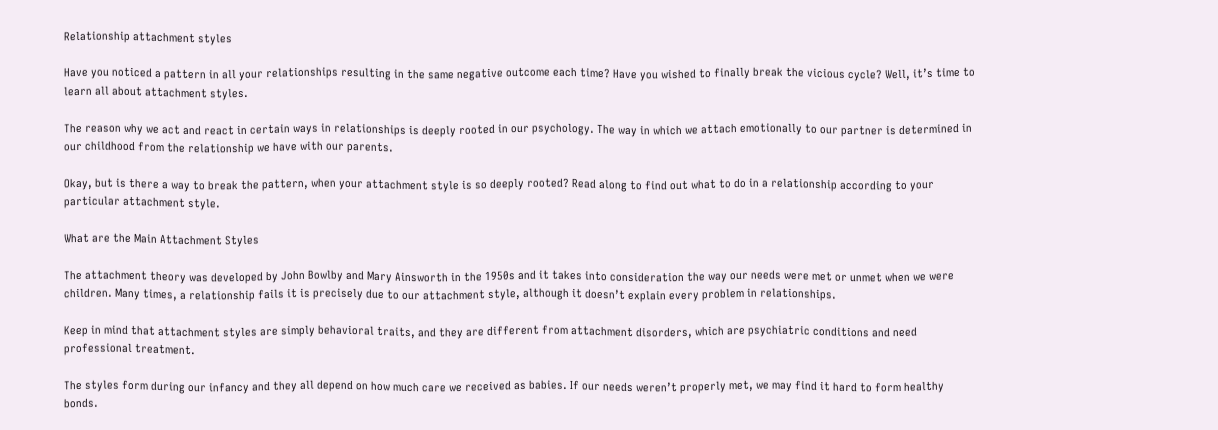Relationship attachment styles

Have you noticed a pattern in all your relationships resulting in the same negative outcome each time? Have you wished to finally break the vicious cycle? Well, it’s time to learn all about attachment styles.

The reason why we act and react in certain ways in relationships is deeply rooted in our psychology. The way in which we attach emotionally to our partner is determined in our childhood from the relationship we have with our parents.

Okay, but is there a way to break the pattern, when your attachment style is so deeply rooted? Read along to find out what to do in a relationship according to your particular attachment style.

What are the Main Attachment Styles

The attachment theory was developed by John Bowlby and Mary Ainsworth in the 1950s and it takes into consideration the way our needs were met or unmet when we were children. Many times, a relationship fails it is precisely due to our attachment style, although it doesn’t explain every problem in relationships.

Keep in mind that attachment styles are simply behavioral traits, and they are different from attachment disorders, which are psychiatric conditions and need professional treatment.

The styles form during our infancy and they all depend on how much care we received as babies. If our needs weren’t properly met, we may find it hard to form healthy bonds.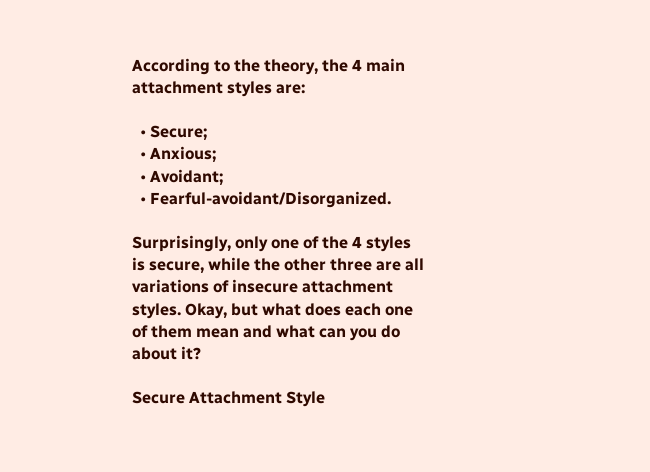According to the theory, the 4 main attachment styles are:

  • Secure;
  • Anxious;
  • Avoidant;
  • Fearful-avoidant/Disorganized.

Surprisingly, only one of the 4 styles is secure, while the other three are all variations of insecure attachment styles. Okay, but what does each one of them mean and what can you do about it?

Secure Attachment Style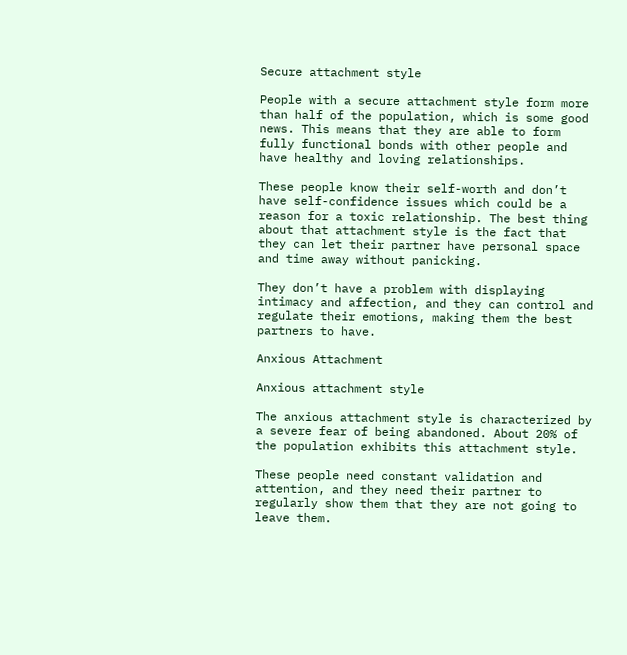Secure attachment style

People with a secure attachment style form more than half of the population, which is some good news. This means that they are able to form fully functional bonds with other people and have healthy and loving relationships.

These people know their self-worth and don’t have self-confidence issues which could be a reason for a toxic relationship. The best thing about that attachment style is the fact that they can let their partner have personal space and time away without panicking.

They don’t have a problem with displaying intimacy and affection, and they can control and regulate their emotions, making them the best partners to have.

Anxious Attachment

Anxious attachment style

The anxious attachment style is characterized by a severe fear of being abandoned. About 20% of the population exhibits this attachment style.

These people need constant validation and attention, and they need their partner to regularly show them that they are not going to leave them.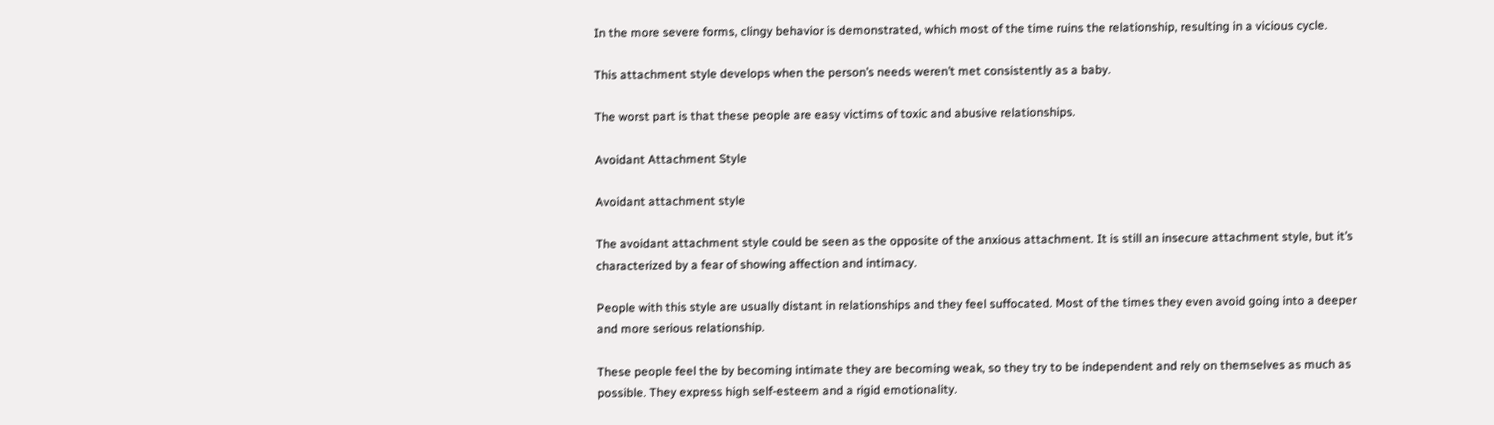In the more severe forms, clingy behavior is demonstrated, which most of the time ruins the relationship, resulting in a vicious cycle.

This attachment style develops when the person’s needs weren’t met consistently as a baby.

The worst part is that these people are easy victims of toxic and abusive relationships.

Avoidant Attachment Style

Avoidant attachment style

The avoidant attachment style could be seen as the opposite of the anxious attachment. It is still an insecure attachment style, but it’s characterized by a fear of showing affection and intimacy.

People with this style are usually distant in relationships and they feel suffocated. Most of the times they even avoid going into a deeper and more serious relationship.

These people feel the by becoming intimate they are becoming weak, so they try to be independent and rely on themselves as much as possible. They express high self-esteem and a rigid emotionality.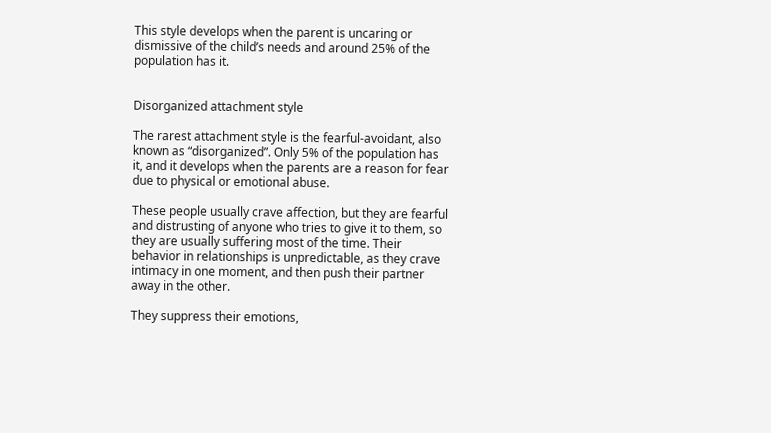This style develops when the parent is uncaring or dismissive of the child’s needs and around 25% of the population has it.


Disorganized attachment style

The rarest attachment style is the fearful-avoidant, also known as “disorganized”. Only 5% of the population has it, and it develops when the parents are a reason for fear due to physical or emotional abuse.

These people usually crave affection, but they are fearful and distrusting of anyone who tries to give it to them, so they are usually suffering most of the time. Their behavior in relationships is unpredictable, as they crave intimacy in one moment, and then push their partner away in the other.

They suppress their emotions,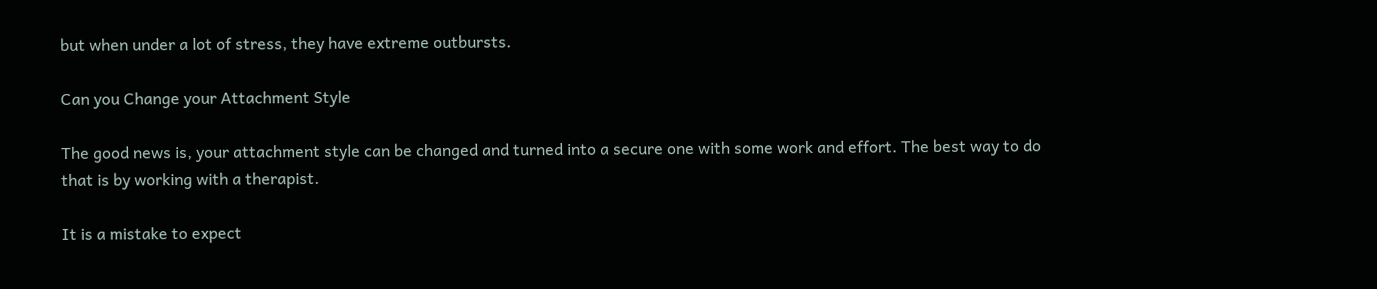but when under a lot of stress, they have extreme outbursts.

Can you Change your Attachment Style

The good news is, your attachment style can be changed and turned into a secure one with some work and effort. The best way to do that is by working with a therapist.

It is a mistake to expect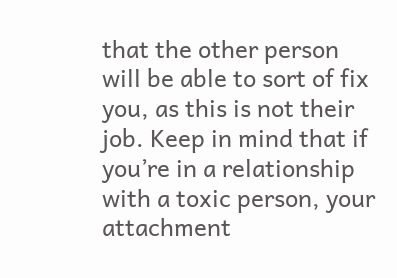that the other person will be able to sort of fix you, as this is not their job. Keep in mind that if you’re in a relationship with a toxic person, your attachment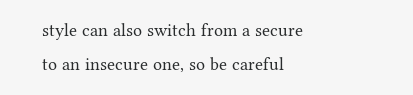style can also switch from a secure to an insecure one, so be careful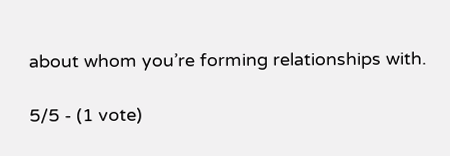about whom you’re forming relationships with.

5/5 - (1 vote)